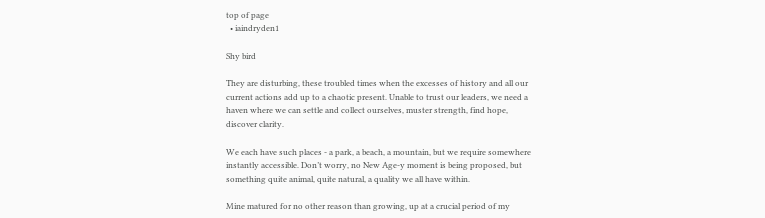top of page
  • iaindryden1

Shy bird

They are disturbing, these troubled times when the excesses of history and all our current actions add up to a chaotic present. Unable to trust our leaders, we need a haven where we can settle and collect ourselves, muster strength, find hope, discover clarity.

We each have such places - a park, a beach, a mountain, but we require somewhere instantly accessible. Don’t worry, no New Age-y moment is being proposed, but something quite animal, quite natural, a quality we all have within.

Mine matured for no other reason than growing, up at a crucial period of my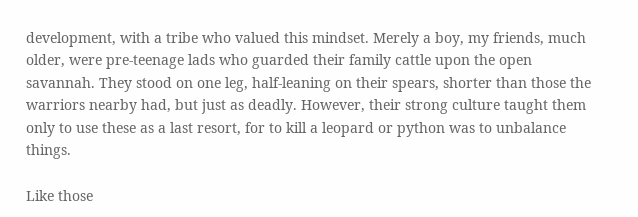development, with a tribe who valued this mindset. Merely a boy, my friends, much older, were pre-teenage lads who guarded their family cattle upon the open savannah. They stood on one leg, half-leaning on their spears, shorter than those the warriors nearby had, but just as deadly. However, their strong culture taught them only to use these as a last resort, for to kill a leopard or python was to unbalance things.

Like those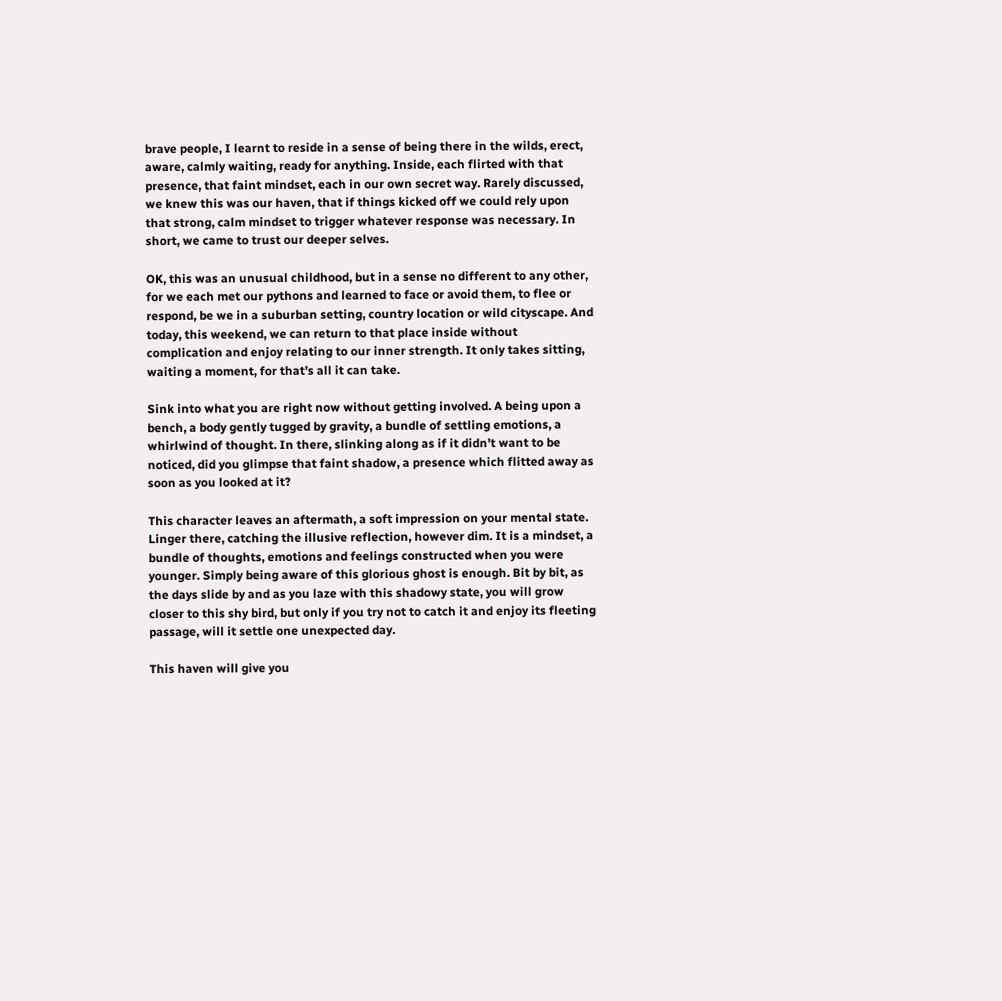brave people, I learnt to reside in a sense of being there in the wilds, erect, aware, calmly waiting, ready for anything. Inside, each flirted with that presence, that faint mindset, each in our own secret way. Rarely discussed, we knew this was our haven, that if things kicked off we could rely upon that strong, calm mindset to trigger whatever response was necessary. In short, we came to trust our deeper selves.

OK, this was an unusual childhood, but in a sense no different to any other, for we each met our pythons and learned to face or avoid them, to flee or respond, be we in a suburban setting, country location or wild cityscape. And today, this weekend, we can return to that place inside without complication and enjoy relating to our inner strength. It only takes sitting, waiting a moment, for that’s all it can take.

Sink into what you are right now without getting involved. A being upon a bench, a body gently tugged by gravity, a bundle of settling emotions, a whirlwind of thought. In there, slinking along as if it didn’t want to be noticed, did you glimpse that faint shadow, a presence which flitted away as soon as you looked at it?

This character leaves an aftermath, a soft impression on your mental state. Linger there, catching the illusive reflection, however dim. It is a mindset, a bundle of thoughts, emotions and feelings constructed when you were younger. Simply being aware of this glorious ghost is enough. Bit by bit, as the days slide by and as you laze with this shadowy state, you will grow closer to this shy bird, but only if you try not to catch it and enjoy its fleeting passage, will it settle one unexpected day.

This haven will give you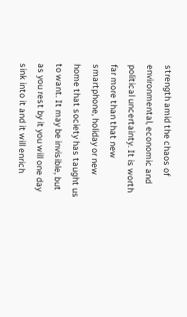strength amid the chaos of environmental, economic and political uncertainty. It is worth far more than that new smartphone, holiday or new home that society has taught us to want. It may be invisible, but as you rest by it you will one day sink into it and it will enrich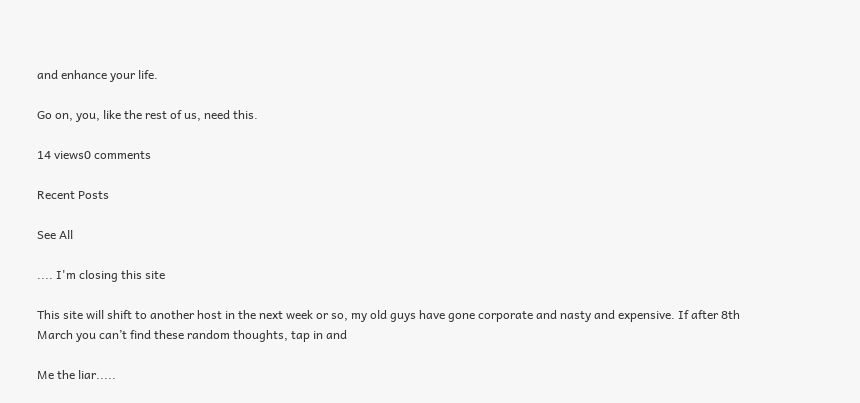and enhance your life.

Go on, you, like the rest of us, need this.

14 views0 comments

Recent Posts

See All

.... I'm closing this site

This site will shift to another host in the next week or so, my old guys have gone corporate and nasty and expensive. If after 8th March you can’t find these random thoughts, tap in and

Me the liar.....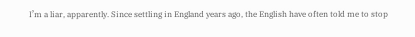I’m a liar, apparently. Since settling in England years ago, the English have often told me to stop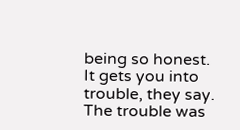being so honest. It gets you into trouble, they say. The trouble was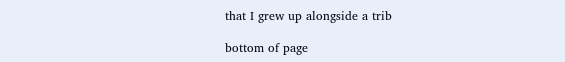that I grew up alongside a trib

bottom of page